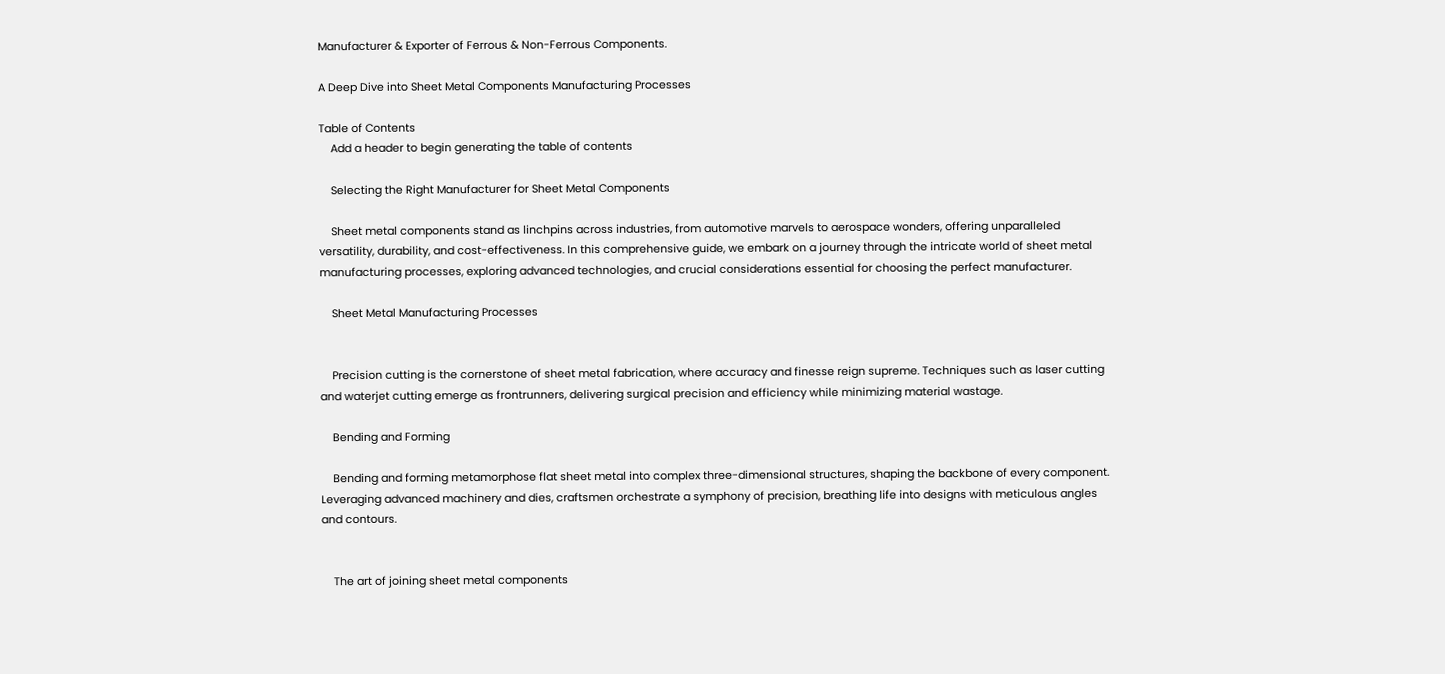Manufacturer & Exporter of Ferrous & Non-Ferrous Components.

A Deep Dive into Sheet Metal Components Manufacturing Processes

Table of Contents
    Add a header to begin generating the table of contents

    Selecting the Right Manufacturer for Sheet Metal Components

    Sheet metal components stand as linchpins across industries, from automotive marvels to aerospace wonders, offering unparalleled versatility, durability, and cost-effectiveness. In this comprehensive guide, we embark on a journey through the intricate world of sheet metal manufacturing processes, exploring advanced technologies, and crucial considerations essential for choosing the perfect manufacturer.

    Sheet Metal Manufacturing Processes


    Precision cutting is the cornerstone of sheet metal fabrication, where accuracy and finesse reign supreme. Techniques such as laser cutting and waterjet cutting emerge as frontrunners, delivering surgical precision and efficiency while minimizing material wastage.

    Bending and Forming

    Bending and forming metamorphose flat sheet metal into complex three-dimensional structures, shaping the backbone of every component. Leveraging advanced machinery and dies, craftsmen orchestrate a symphony of precision, breathing life into designs with meticulous angles and contours.


    The art of joining sheet metal components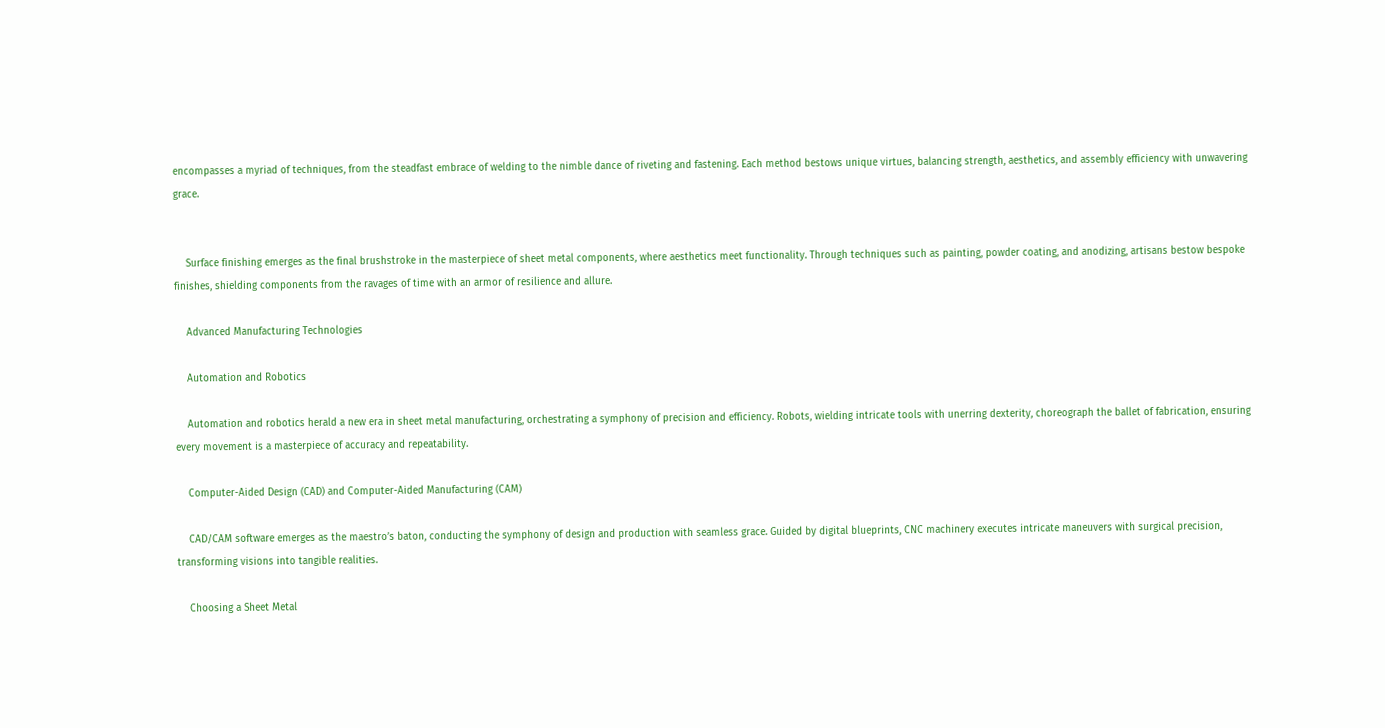encompasses a myriad of techniques, from the steadfast embrace of welding to the nimble dance of riveting and fastening. Each method bestows unique virtues, balancing strength, aesthetics, and assembly efficiency with unwavering grace.


    Surface finishing emerges as the final brushstroke in the masterpiece of sheet metal components, where aesthetics meet functionality. Through techniques such as painting, powder coating, and anodizing, artisans bestow bespoke finishes, shielding components from the ravages of time with an armor of resilience and allure.

    Advanced Manufacturing Technologies

    Automation and Robotics

    Automation and robotics herald a new era in sheet metal manufacturing, orchestrating a symphony of precision and efficiency. Robots, wielding intricate tools with unerring dexterity, choreograph the ballet of fabrication, ensuring every movement is a masterpiece of accuracy and repeatability.

    Computer-Aided Design (CAD) and Computer-Aided Manufacturing (CAM)

    CAD/CAM software emerges as the maestro’s baton, conducting the symphony of design and production with seamless grace. Guided by digital blueprints, CNC machinery executes intricate maneuvers with surgical precision, transforming visions into tangible realities.

    Choosing a Sheet Metal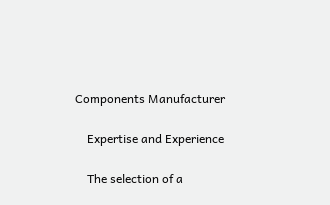Components Manufacturer

    Expertise and Experience

    The selection of a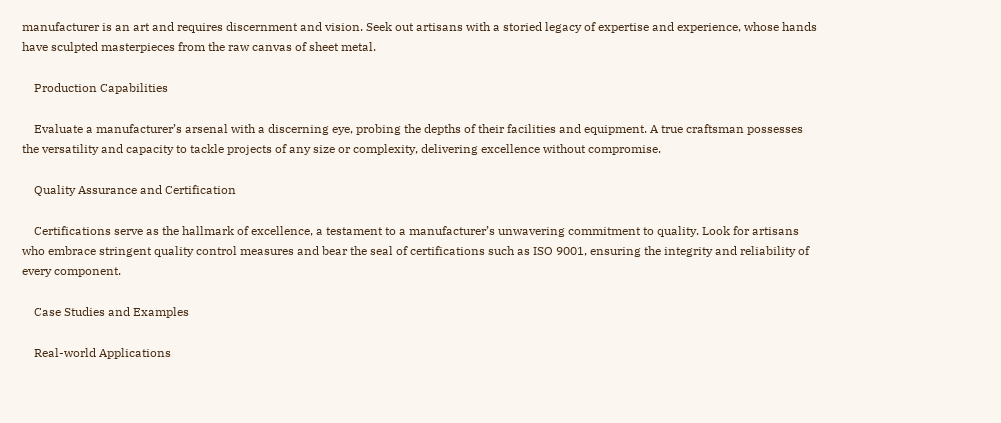manufacturer is an art and requires discernment and vision. Seek out artisans with a storied legacy of expertise and experience, whose hands have sculpted masterpieces from the raw canvas of sheet metal.

    Production Capabilities

    Evaluate a manufacturer’s arsenal with a discerning eye, probing the depths of their facilities and equipment. A true craftsman possesses the versatility and capacity to tackle projects of any size or complexity, delivering excellence without compromise.

    Quality Assurance and Certification

    Certifications serve as the hallmark of excellence, a testament to a manufacturer’s unwavering commitment to quality. Look for artisans who embrace stringent quality control measures and bear the seal of certifications such as ISO 9001, ensuring the integrity and reliability of every component.

    Case Studies and Examples

    Real-world Applications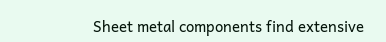Sheet metal components find extensive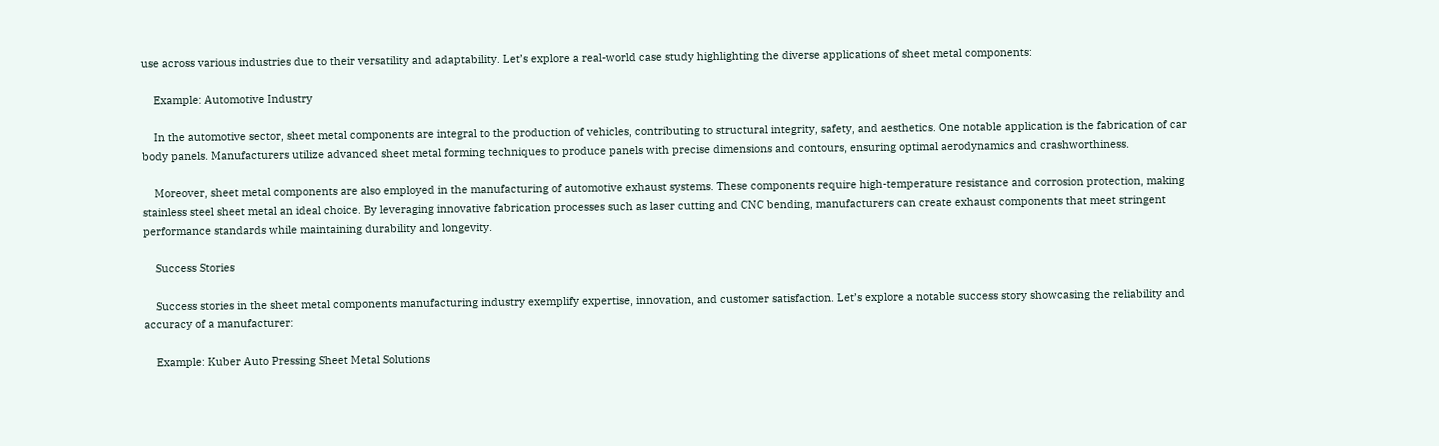use across various industries due to their versatility and adaptability. Let’s explore a real-world case study highlighting the diverse applications of sheet metal components:

    Example: Automotive Industry

    In the automotive sector, sheet metal components are integral to the production of vehicles, contributing to structural integrity, safety, and aesthetics. One notable application is the fabrication of car body panels. Manufacturers utilize advanced sheet metal forming techniques to produce panels with precise dimensions and contours, ensuring optimal aerodynamics and crashworthiness.

    Moreover, sheet metal components are also employed in the manufacturing of automotive exhaust systems. These components require high-temperature resistance and corrosion protection, making stainless steel sheet metal an ideal choice. By leveraging innovative fabrication processes such as laser cutting and CNC bending, manufacturers can create exhaust components that meet stringent performance standards while maintaining durability and longevity.

    Success Stories

    Success stories in the sheet metal components manufacturing industry exemplify expertise, innovation, and customer satisfaction. Let’s explore a notable success story showcasing the reliability and accuracy of a manufacturer:

    Example: Kuber Auto Pressing Sheet Metal Solutions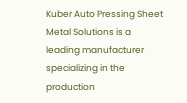Kuber Auto Pressing Sheet Metal Solutions is a leading manufacturer specializing in the production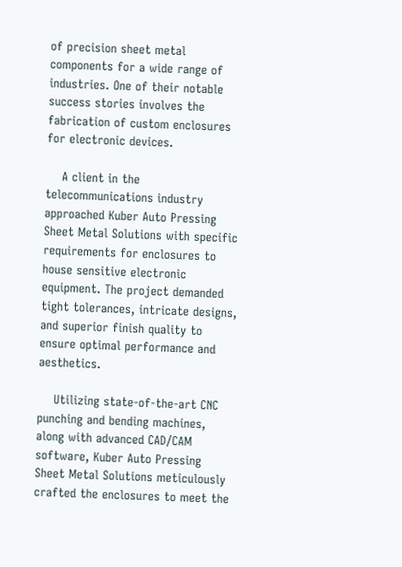of precision sheet metal components for a wide range of industries. One of their notable success stories involves the fabrication of custom enclosures for electronic devices.

    A client in the telecommunications industry approached Kuber Auto Pressing Sheet Metal Solutions with specific requirements for enclosures to house sensitive electronic equipment. The project demanded tight tolerances, intricate designs, and superior finish quality to ensure optimal performance and aesthetics.

    Utilizing state-of-the-art CNC punching and bending machines, along with advanced CAD/CAM software, Kuber Auto Pressing Sheet Metal Solutions meticulously crafted the enclosures to meet the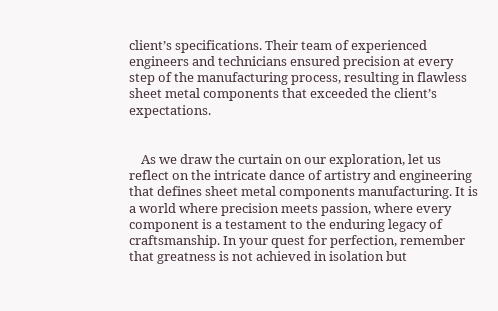client’s specifications. Their team of experienced engineers and technicians ensured precision at every step of the manufacturing process, resulting in flawless sheet metal components that exceeded the client’s expectations.


    As we draw the curtain on our exploration, let us reflect on the intricate dance of artistry and engineering that defines sheet metal components manufacturing. It is a world where precision meets passion, where every component is a testament to the enduring legacy of craftsmanship. In your quest for perfection, remember that greatness is not achieved in isolation but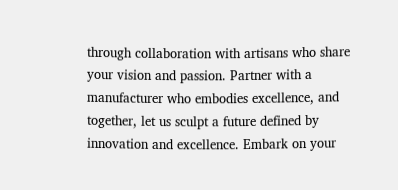through collaboration with artisans who share your vision and passion. Partner with a manufacturer who embodies excellence, and together, let us sculpt a future defined by innovation and excellence. Embark on your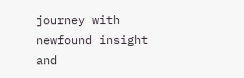journey with newfound insight and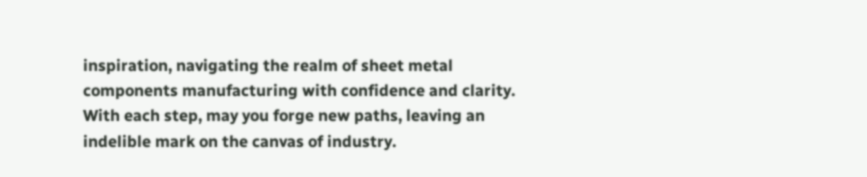inspiration, navigating the realm of sheet metal components manufacturing with confidence and clarity. With each step, may you forge new paths, leaving an indelible mark on the canvas of industry.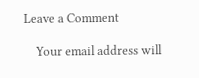Leave a Comment

    Your email address will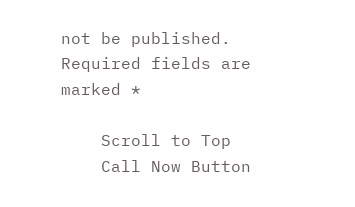not be published. Required fields are marked *

    Scroll to Top
    Call Now Button